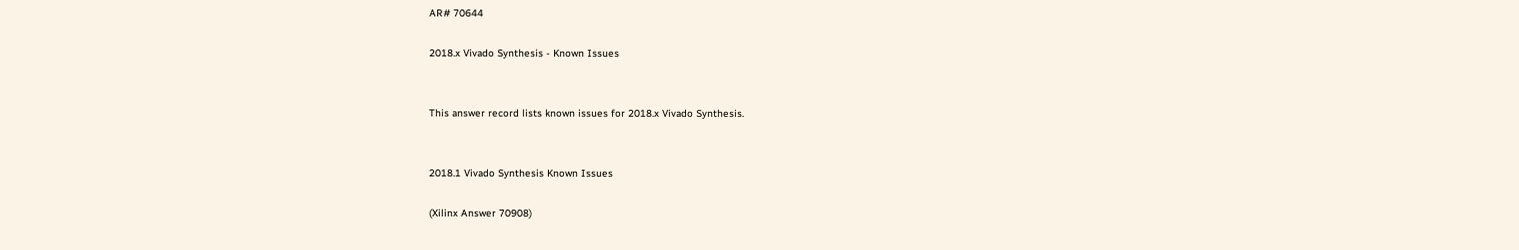AR# 70644

2018.x Vivado Synthesis - Known Issues


This answer record lists known issues for 2018.x Vivado Synthesis.


2018.1 Vivado Synthesis Known Issues

(Xilinx Answer 70908)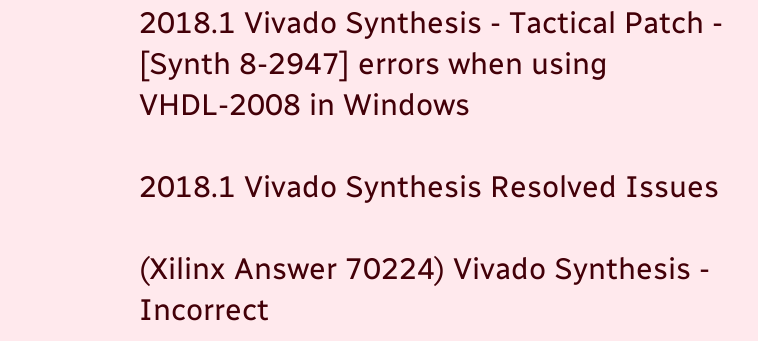2018.1 Vivado Synthesis - Tactical Patch - [Synth 8-2947] errors when using VHDL-2008 in Windows

2018.1 Vivado Synthesis Resolved Issues

(Xilinx Answer 70224) Vivado Synthesis - Incorrect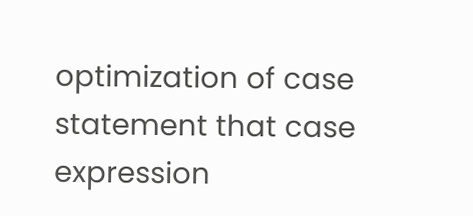optimization of case statement that case expression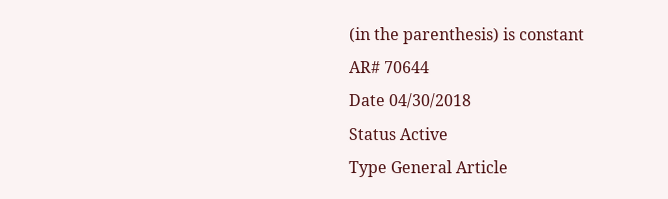(in the parenthesis) is constant
AR# 70644
Date 04/30/2018
Status Active
Type General Article